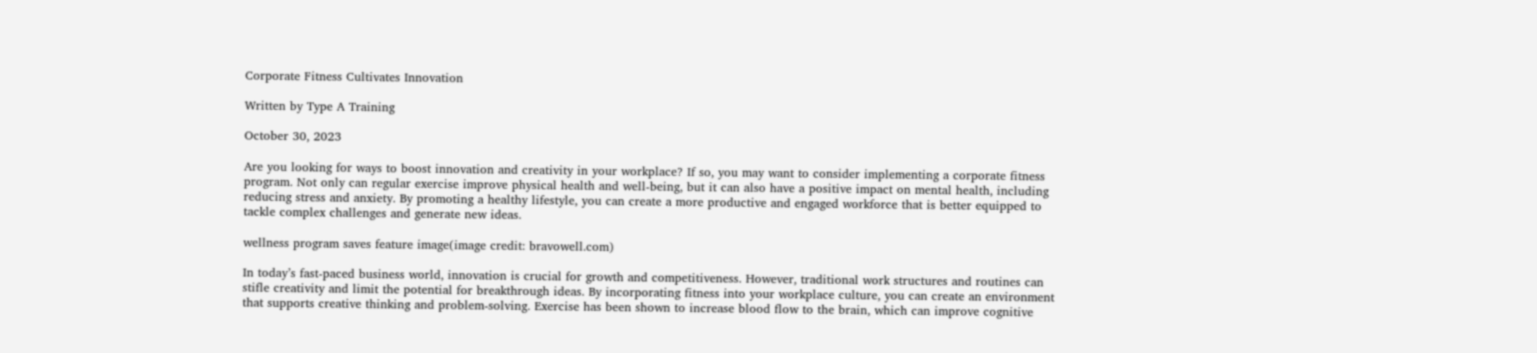Corporate Fitness Cultivates Innovation

Written by Type A Training

October 30, 2023

Are you looking for ways to boost innovation and creativity in your workplace? If so, you may want to consider implementing a corporate fitness program. Not only can regular exercise improve physical health and well-being, but it can also have a positive impact on mental health, including reducing stress and anxiety. By promoting a healthy lifestyle, you can create a more productive and engaged workforce that is better equipped to tackle complex challenges and generate new ideas.

wellness program saves feature image(image credit: bravowell.com)

In today’s fast-paced business world, innovation is crucial for growth and competitiveness. However, traditional work structures and routines can stifle creativity and limit the potential for breakthrough ideas. By incorporating fitness into your workplace culture, you can create an environment that supports creative thinking and problem-solving. Exercise has been shown to increase blood flow to the brain, which can improve cognitive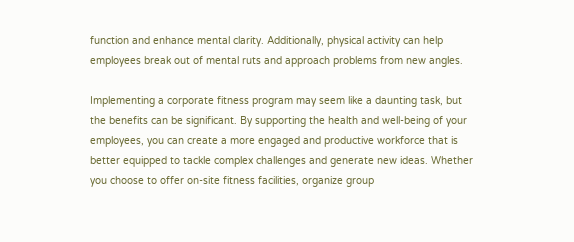function and enhance mental clarity. Additionally, physical activity can help employees break out of mental ruts and approach problems from new angles.

Implementing a corporate fitness program may seem like a daunting task, but the benefits can be significant. By supporting the health and well-being of your employees, you can create a more engaged and productive workforce that is better equipped to tackle complex challenges and generate new ideas. Whether you choose to offer on-site fitness facilities, organize group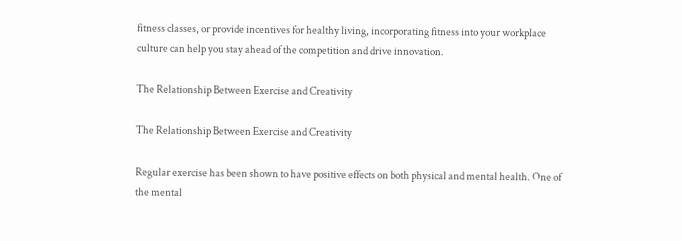fitness classes, or provide incentives for healthy living, incorporating fitness into your workplace culture can help you stay ahead of the competition and drive innovation.

The Relationship Between Exercise and Creativity

The Relationship Between Exercise and Creativity

Regular exercise has been shown to have positive effects on both physical and mental health. One of the mental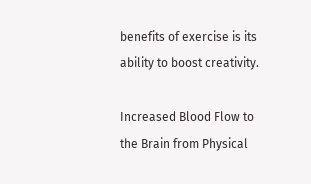benefits of exercise is its ability to boost creativity.

Increased Blood Flow to the Brain from Physical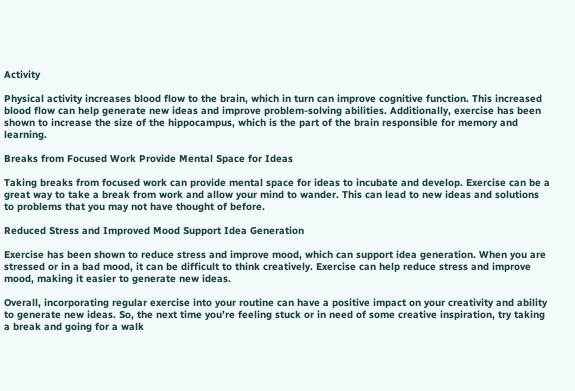Activity

Physical activity increases blood flow to the brain, which in turn can improve cognitive function. This increased blood flow can help generate new ideas and improve problem-solving abilities. Additionally, exercise has been shown to increase the size of the hippocampus, which is the part of the brain responsible for memory and learning.

Breaks from Focused Work Provide Mental Space for Ideas

Taking breaks from focused work can provide mental space for ideas to incubate and develop. Exercise can be a great way to take a break from work and allow your mind to wander. This can lead to new ideas and solutions to problems that you may not have thought of before.

Reduced Stress and Improved Mood Support Idea Generation

Exercise has been shown to reduce stress and improve mood, which can support idea generation. When you are stressed or in a bad mood, it can be difficult to think creatively. Exercise can help reduce stress and improve mood, making it easier to generate new ideas.

Overall, incorporating regular exercise into your routine can have a positive impact on your creativity and ability to generate new ideas. So, the next time you’re feeling stuck or in need of some creative inspiration, try taking a break and going for a walk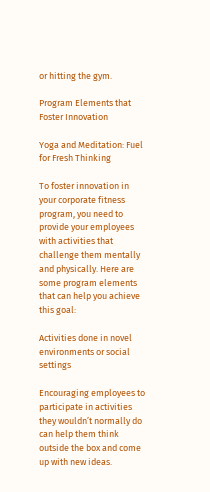or hitting the gym.

Program Elements that Foster Innovation

Yoga and Meditation: Fuel for Fresh Thinking

To foster innovation in your corporate fitness program, you need to provide your employees with activities that challenge them mentally and physically. Here are some program elements that can help you achieve this goal:

Activities done in novel environments or social settings

Encouraging employees to participate in activities they wouldn’t normally do can help them think outside the box and come up with new ideas.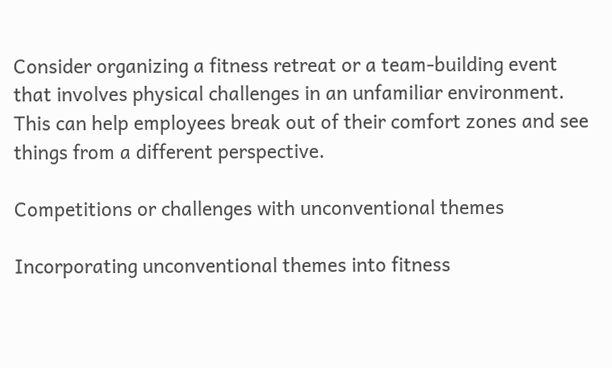Consider organizing a fitness retreat or a team-building event that involves physical challenges in an unfamiliar environment. This can help employees break out of their comfort zones and see things from a different perspective.

Competitions or challenges with unconventional themes

Incorporating unconventional themes into fitness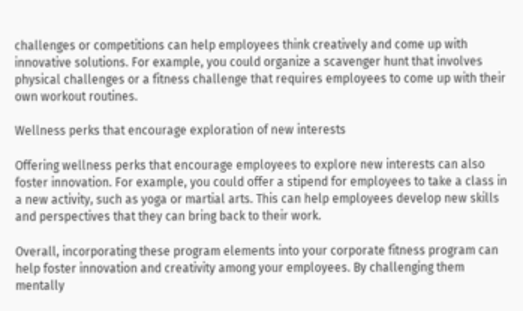challenges or competitions can help employees think creatively and come up with innovative solutions. For example, you could organize a scavenger hunt that involves physical challenges or a fitness challenge that requires employees to come up with their own workout routines.

Wellness perks that encourage exploration of new interests

Offering wellness perks that encourage employees to explore new interests can also foster innovation. For example, you could offer a stipend for employees to take a class in a new activity, such as yoga or martial arts. This can help employees develop new skills and perspectives that they can bring back to their work.

Overall, incorporating these program elements into your corporate fitness program can help foster innovation and creativity among your employees. By challenging them mentally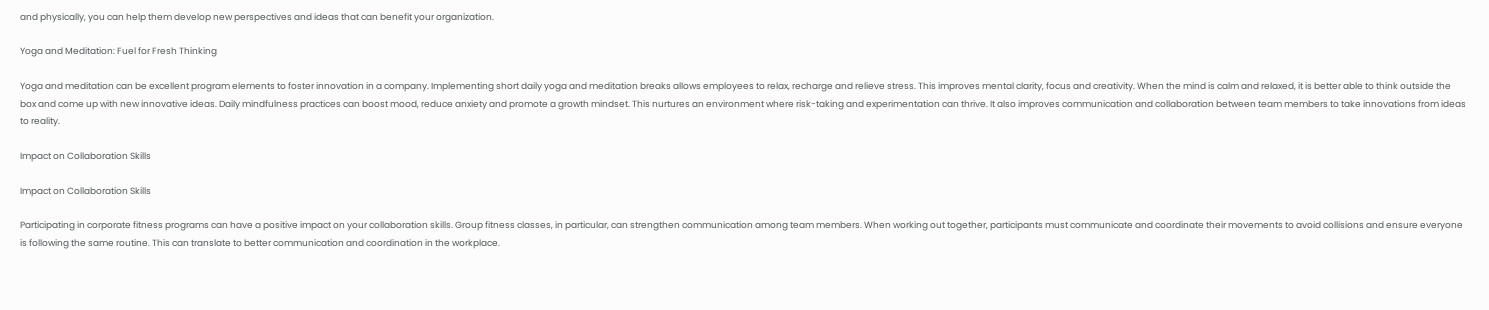and physically, you can help them develop new perspectives and ideas that can benefit your organization.

Yoga and Meditation: Fuel for Fresh Thinking

Yoga and meditation can be excellent program elements to foster innovation in a company. Implementing short daily yoga and meditation breaks allows employees to relax, recharge and relieve stress. This improves mental clarity, focus and creativity. When the mind is calm and relaxed, it is better able to think outside the box and come up with new innovative ideas. Daily mindfulness practices can boost mood, reduce anxiety and promote a growth mindset. This nurtures an environment where risk-taking and experimentation can thrive. It also improves communication and collaboration between team members to take innovations from ideas to reality.

Impact on Collaboration Skills

Impact on Collaboration Skills

Participating in corporate fitness programs can have a positive impact on your collaboration skills. Group fitness classes, in particular, can strengthen communication among team members. When working out together, participants must communicate and coordinate their movements to avoid collisions and ensure everyone is following the same routine. This can translate to better communication and coordination in the workplace.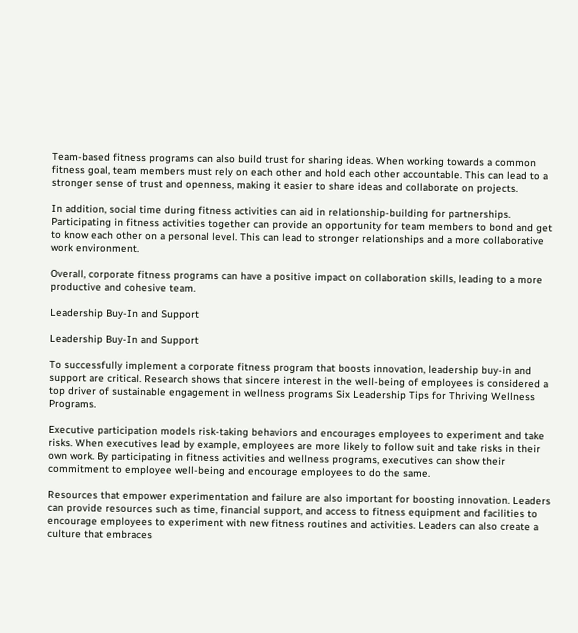Team-based fitness programs can also build trust for sharing ideas. When working towards a common fitness goal, team members must rely on each other and hold each other accountable. This can lead to a stronger sense of trust and openness, making it easier to share ideas and collaborate on projects.

In addition, social time during fitness activities can aid in relationship-building for partnerships. Participating in fitness activities together can provide an opportunity for team members to bond and get to know each other on a personal level. This can lead to stronger relationships and a more collaborative work environment.

Overall, corporate fitness programs can have a positive impact on collaboration skills, leading to a more productive and cohesive team.

Leadership Buy-In and Support

Leadership Buy-In and Support

To successfully implement a corporate fitness program that boosts innovation, leadership buy-in and support are critical. Research shows that sincere interest in the well-being of employees is considered a top driver of sustainable engagement in wellness programs Six Leadership Tips for Thriving Wellness Programs.

Executive participation models risk-taking behaviors and encourages employees to experiment and take risks. When executives lead by example, employees are more likely to follow suit and take risks in their own work. By participating in fitness activities and wellness programs, executives can show their commitment to employee well-being and encourage employees to do the same.

Resources that empower experimentation and failure are also important for boosting innovation. Leaders can provide resources such as time, financial support, and access to fitness equipment and facilities to encourage employees to experiment with new fitness routines and activities. Leaders can also create a culture that embraces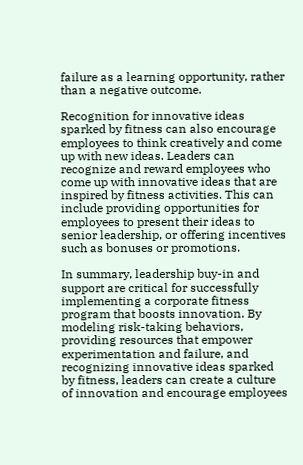failure as a learning opportunity, rather than a negative outcome.

Recognition for innovative ideas sparked by fitness can also encourage employees to think creatively and come up with new ideas. Leaders can recognize and reward employees who come up with innovative ideas that are inspired by fitness activities. This can include providing opportunities for employees to present their ideas to senior leadership, or offering incentives such as bonuses or promotions.

In summary, leadership buy-in and support are critical for successfully implementing a corporate fitness program that boosts innovation. By modeling risk-taking behaviors, providing resources that empower experimentation and failure, and recognizing innovative ideas sparked by fitness, leaders can create a culture of innovation and encourage employees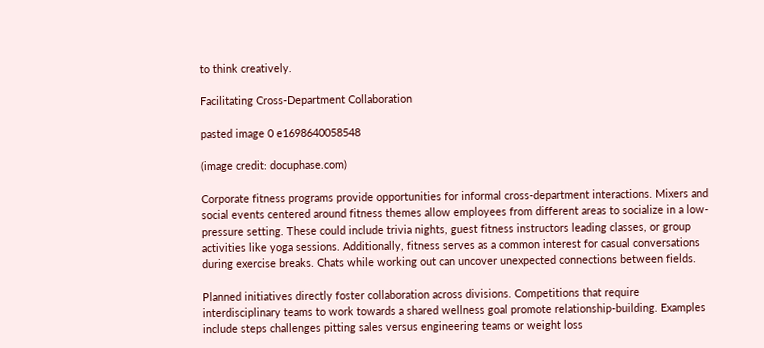to think creatively.

Facilitating Cross-Department Collaboration

pasted image 0 e1698640058548

(image credit: docuphase.com)

Corporate fitness programs provide opportunities for informal cross-department interactions. Mixers and social events centered around fitness themes allow employees from different areas to socialize in a low-pressure setting. These could include trivia nights, guest fitness instructors leading classes, or group activities like yoga sessions. Additionally, fitness serves as a common interest for casual conversations during exercise breaks. Chats while working out can uncover unexpected connections between fields.

Planned initiatives directly foster collaboration across divisions. Competitions that require interdisciplinary teams to work towards a shared wellness goal promote relationship-building. Examples include steps challenges pitting sales versus engineering teams or weight loss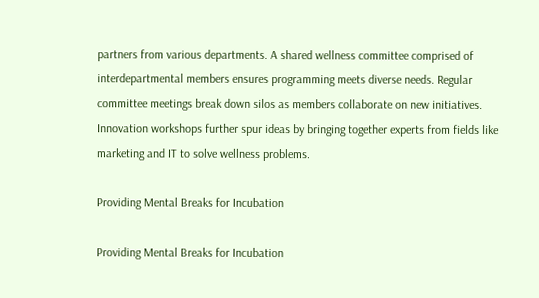partners from various departments. A shared wellness committee comprised of interdepartmental members ensures programming meets diverse needs. Regular committee meetings break down silos as members collaborate on new initiatives. Innovation workshops further spur ideas by bringing together experts from fields like marketing and IT to solve wellness problems.

Providing Mental Breaks for Incubation

Providing Mental Breaks for Incubation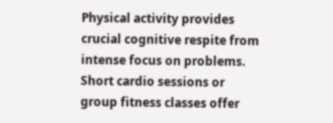Physical activity provides crucial cognitive respite from intense focus on problems. Short cardio sessions or group fitness classes offer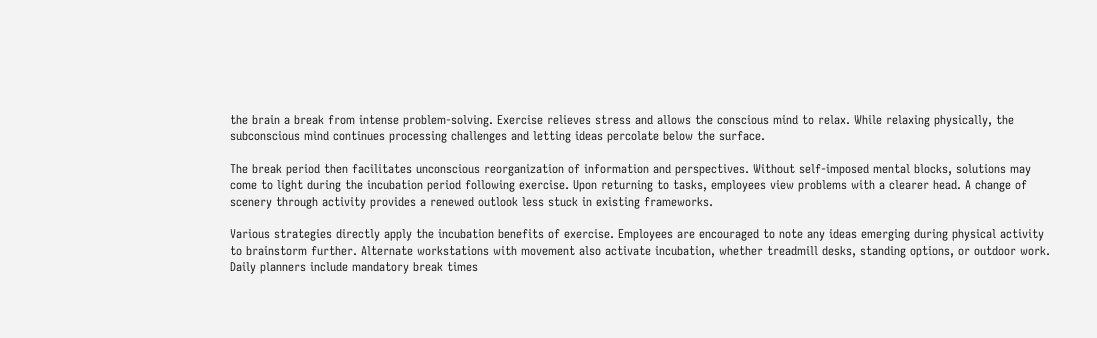the brain a break from intense problem-solving. Exercise relieves stress and allows the conscious mind to relax. While relaxing physically, the subconscious mind continues processing challenges and letting ideas percolate below the surface.

The break period then facilitates unconscious reorganization of information and perspectives. Without self-imposed mental blocks, solutions may come to light during the incubation period following exercise. Upon returning to tasks, employees view problems with a clearer head. A change of scenery through activity provides a renewed outlook less stuck in existing frameworks.

Various strategies directly apply the incubation benefits of exercise. Employees are encouraged to note any ideas emerging during physical activity to brainstorm further. Alternate workstations with movement also activate incubation, whether treadmill desks, standing options, or outdoor work. Daily planners include mandatory break times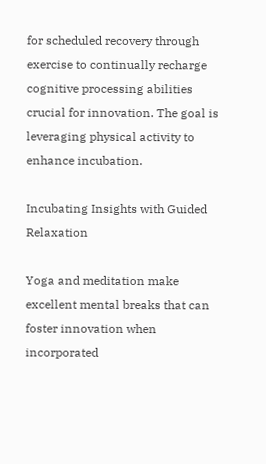for scheduled recovery through exercise to continually recharge cognitive processing abilities crucial for innovation. The goal is leveraging physical activity to enhance incubation.

Incubating Insights with Guided Relaxation

Yoga and meditation make excellent mental breaks that can foster innovation when incorporated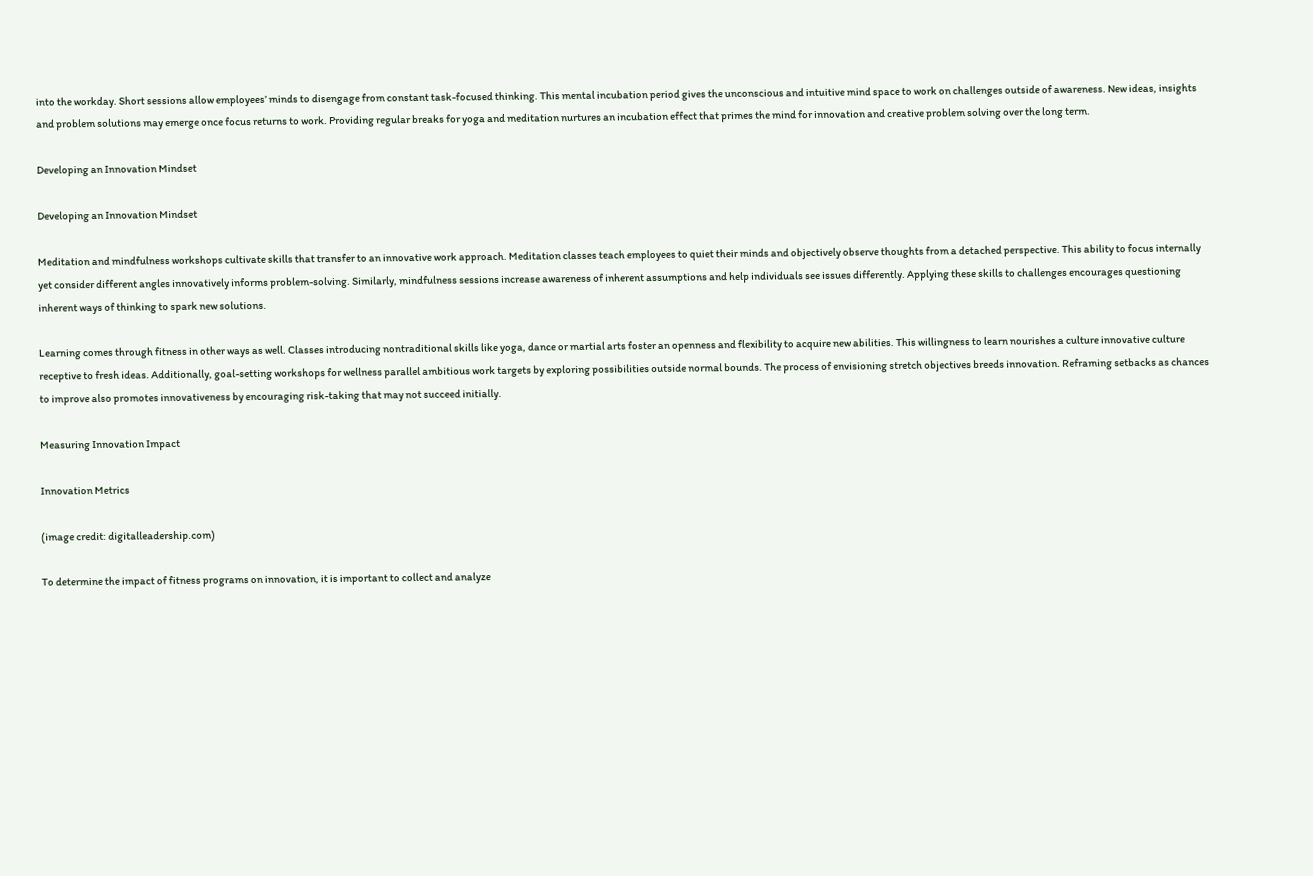into the workday. Short sessions allow employees’ minds to disengage from constant task-focused thinking. This mental incubation period gives the unconscious and intuitive mind space to work on challenges outside of awareness. New ideas, insights and problem solutions may emerge once focus returns to work. Providing regular breaks for yoga and meditation nurtures an incubation effect that primes the mind for innovation and creative problem solving over the long term.

Developing an Innovation Mindset

Developing an Innovation Mindset

Meditation and mindfulness workshops cultivate skills that transfer to an innovative work approach. Meditation classes teach employees to quiet their minds and objectively observe thoughts from a detached perspective. This ability to focus internally yet consider different angles innovatively informs problem-solving. Similarly, mindfulness sessions increase awareness of inherent assumptions and help individuals see issues differently. Applying these skills to challenges encourages questioning inherent ways of thinking to spark new solutions.

Learning comes through fitness in other ways as well. Classes introducing nontraditional skills like yoga, dance or martial arts foster an openness and flexibility to acquire new abilities. This willingness to learn nourishes a culture innovative culture receptive to fresh ideas. Additionally, goal-setting workshops for wellness parallel ambitious work targets by exploring possibilities outside normal bounds. The process of envisioning stretch objectives breeds innovation. Reframing setbacks as chances to improve also promotes innovativeness by encouraging risk-taking that may not succeed initially.

Measuring Innovation Impact

Innovation Metrics

(image credit: digitalleadership.com)

To determine the impact of fitness programs on innovation, it is important to collect and analyze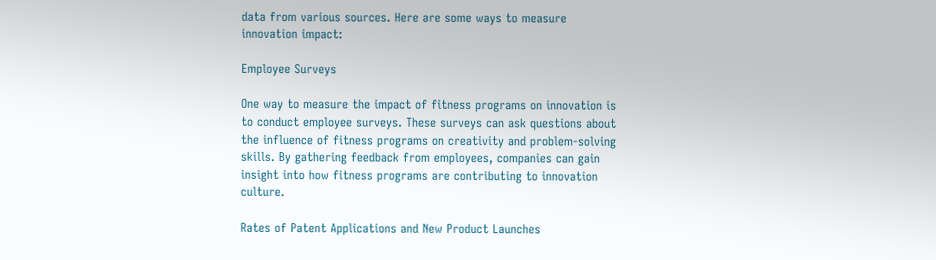data from various sources. Here are some ways to measure innovation impact:

Employee Surveys

One way to measure the impact of fitness programs on innovation is to conduct employee surveys. These surveys can ask questions about the influence of fitness programs on creativity and problem-solving skills. By gathering feedback from employees, companies can gain insight into how fitness programs are contributing to innovation culture.

Rates of Patent Applications and New Product Launches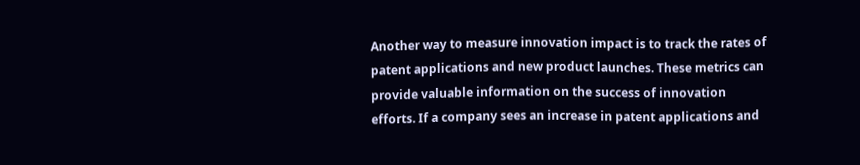Another way to measure innovation impact is to track the rates of patent applications and new product launches. These metrics can provide valuable information on the success of innovation efforts. If a company sees an increase in patent applications and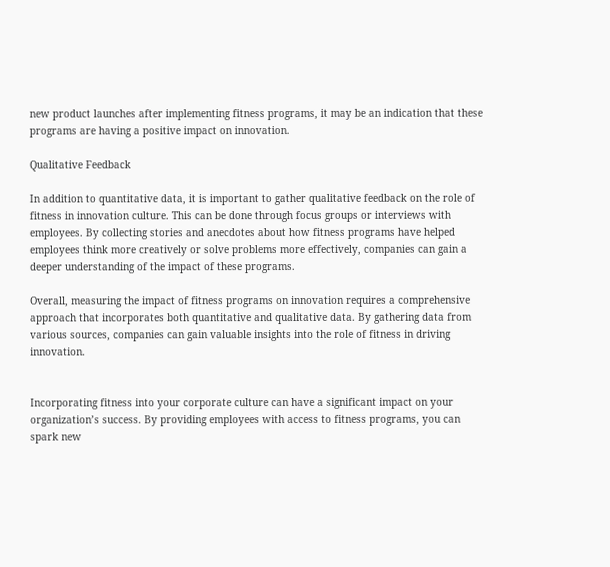new product launches after implementing fitness programs, it may be an indication that these programs are having a positive impact on innovation.

Qualitative Feedback

In addition to quantitative data, it is important to gather qualitative feedback on the role of fitness in innovation culture. This can be done through focus groups or interviews with employees. By collecting stories and anecdotes about how fitness programs have helped employees think more creatively or solve problems more effectively, companies can gain a deeper understanding of the impact of these programs.

Overall, measuring the impact of fitness programs on innovation requires a comprehensive approach that incorporates both quantitative and qualitative data. By gathering data from various sources, companies can gain valuable insights into the role of fitness in driving innovation.


Incorporating fitness into your corporate culture can have a significant impact on your organization’s success. By providing employees with access to fitness programs, you can spark new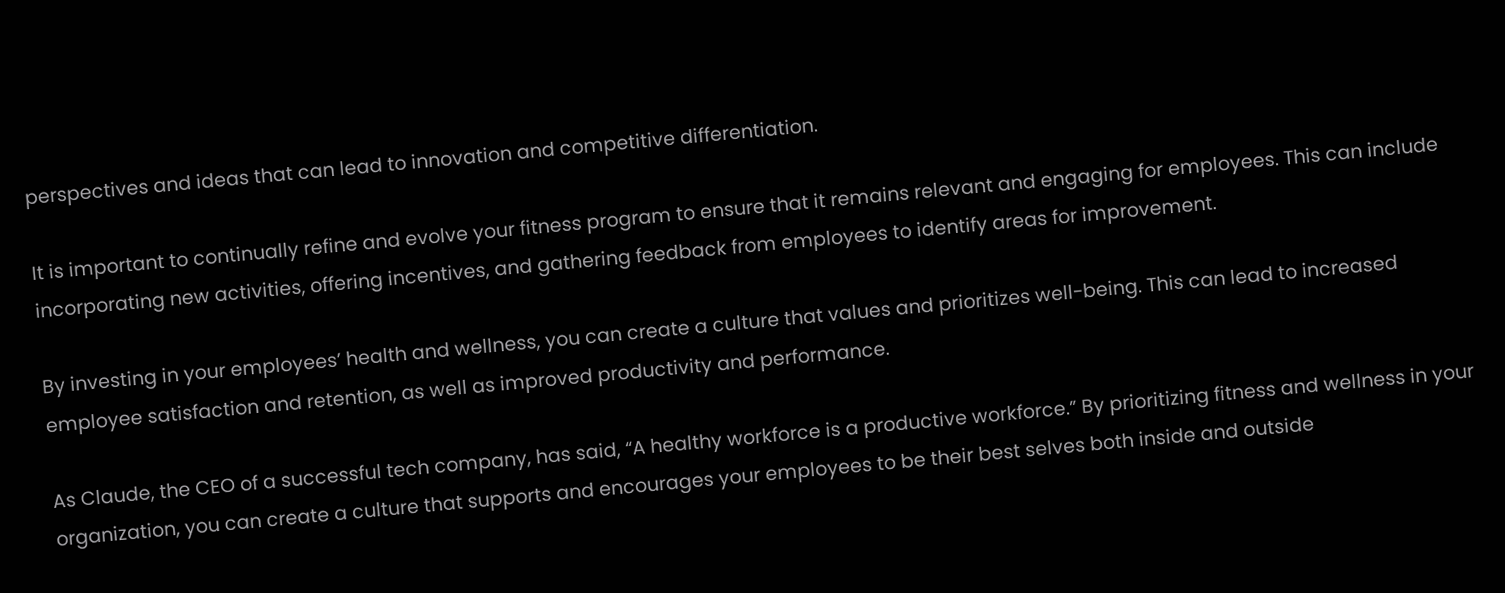perspectives and ideas that can lead to innovation and competitive differentiation.

It is important to continually refine and evolve your fitness program to ensure that it remains relevant and engaging for employees. This can include incorporating new activities, offering incentives, and gathering feedback from employees to identify areas for improvement.

By investing in your employees’ health and wellness, you can create a culture that values and prioritizes well-being. This can lead to increased employee satisfaction and retention, as well as improved productivity and performance.

As Claude, the CEO of a successful tech company, has said, “A healthy workforce is a productive workforce.” By prioritizing fitness and wellness in your organization, you can create a culture that supports and encourages your employees to be their best selves both inside and outside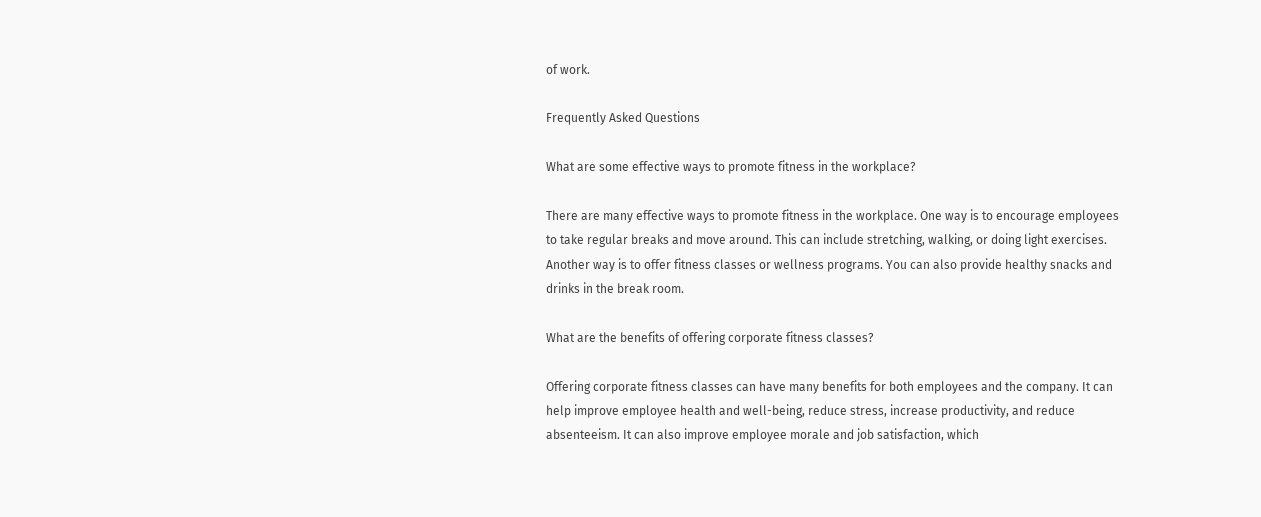of work.

Frequently Asked Questions

What are some effective ways to promote fitness in the workplace?

There are many effective ways to promote fitness in the workplace. One way is to encourage employees to take regular breaks and move around. This can include stretching, walking, or doing light exercises. Another way is to offer fitness classes or wellness programs. You can also provide healthy snacks and drinks in the break room.

What are the benefits of offering corporate fitness classes?

Offering corporate fitness classes can have many benefits for both employees and the company. It can help improve employee health and well-being, reduce stress, increase productivity, and reduce absenteeism. It can also improve employee morale and job satisfaction, which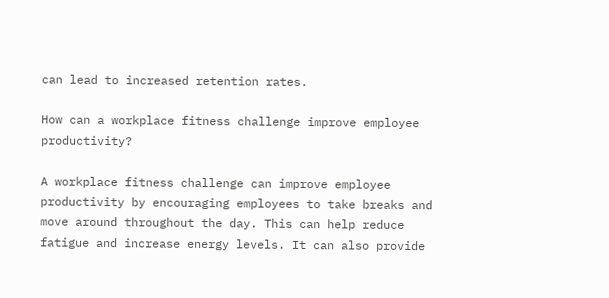can lead to increased retention rates.

How can a workplace fitness challenge improve employee productivity?

A workplace fitness challenge can improve employee productivity by encouraging employees to take breaks and move around throughout the day. This can help reduce fatigue and increase energy levels. It can also provide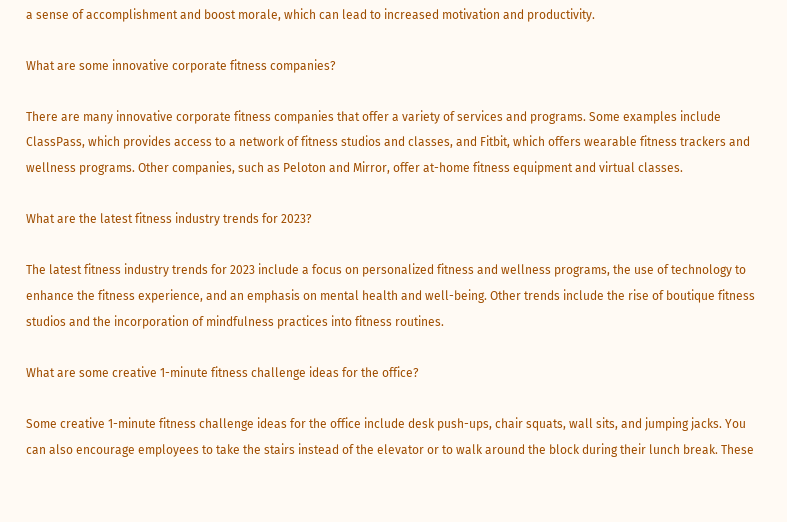a sense of accomplishment and boost morale, which can lead to increased motivation and productivity.

What are some innovative corporate fitness companies?

There are many innovative corporate fitness companies that offer a variety of services and programs. Some examples include ClassPass, which provides access to a network of fitness studios and classes, and Fitbit, which offers wearable fitness trackers and wellness programs. Other companies, such as Peloton and Mirror, offer at-home fitness equipment and virtual classes.

What are the latest fitness industry trends for 2023?

The latest fitness industry trends for 2023 include a focus on personalized fitness and wellness programs, the use of technology to enhance the fitness experience, and an emphasis on mental health and well-being. Other trends include the rise of boutique fitness studios and the incorporation of mindfulness practices into fitness routines.

What are some creative 1-minute fitness challenge ideas for the office?

Some creative 1-minute fitness challenge ideas for the office include desk push-ups, chair squats, wall sits, and jumping jacks. You can also encourage employees to take the stairs instead of the elevator or to walk around the block during their lunch break. These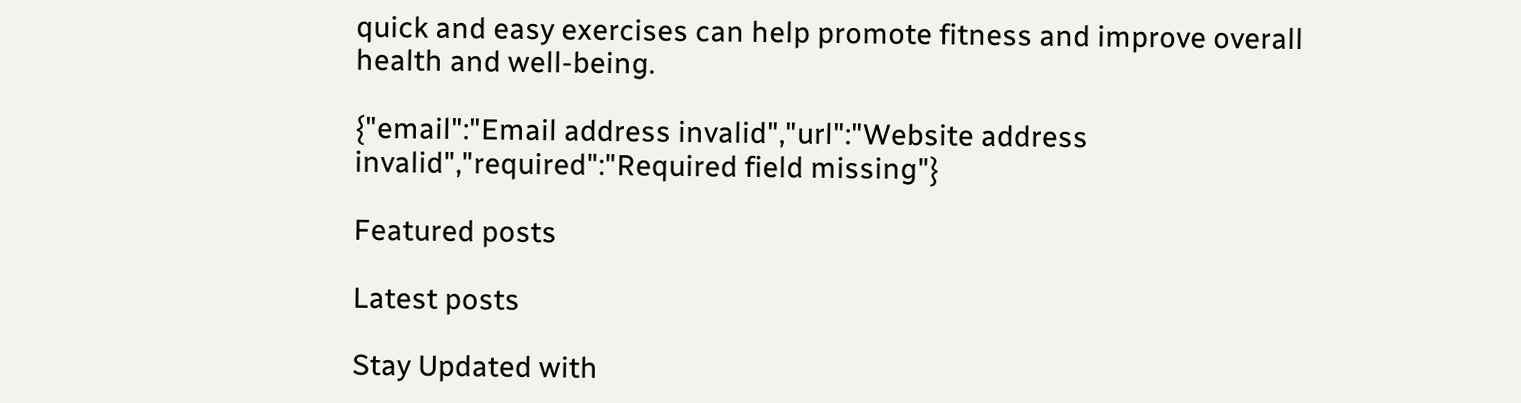quick and easy exercises can help promote fitness and improve overall health and well-being.

{"email":"Email address invalid","url":"Website address invalid","required":"Required field missing"}

Featured posts

Latest posts

Stay Updated with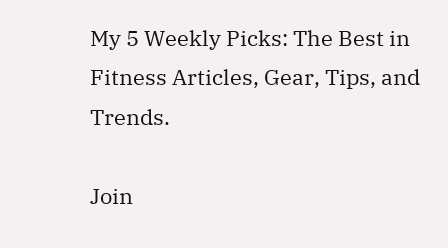My 5 Weekly Picks: The Best in Fitness Articles, Gear, Tips, and Trends.

Join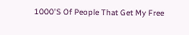1000'S Of People That Get My Free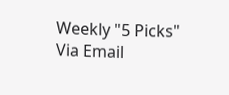Weekly "5 Picks" Via Email